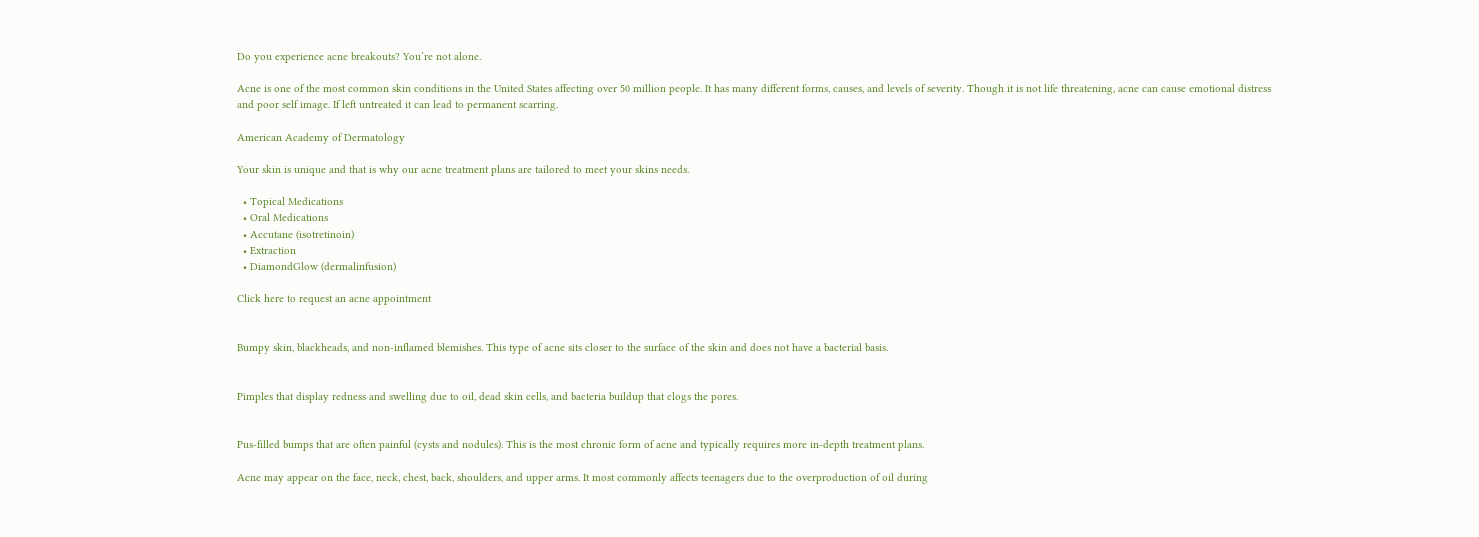Do you experience acne breakouts? You’re not alone.

Acne is one of the most common skin conditions in the United States affecting over 50 million people. It has many different forms, causes, and levels of severity. Though it is not life threatening, acne can cause emotional distress and poor self image. If left untreated it can lead to permanent scarring.

American Academy of Dermatology

Your skin is unique and that is why our acne treatment plans are tailored to meet your skins needs.

  • Topical Medications
  • Oral Medications
  • Accutane (isotretinoin)
  • Extraction
  • DiamondGlow (dermalinfusion)

Click here to request an acne appointment


Bumpy skin, blackheads, and non-inflamed blemishes. This type of acne sits closer to the surface of the skin and does not have a bacterial basis.


Pimples that display redness and swelling due to oil, dead skin cells, and bacteria buildup that clogs the pores.


Pus-filled bumps that are often painful (cysts and nodules). This is the most chronic form of acne and typically requires more in-depth treatment plans.

Acne may appear on the face, neck, chest, back, shoulders, and upper arms. It most commonly affects teenagers due to the overproduction of oil during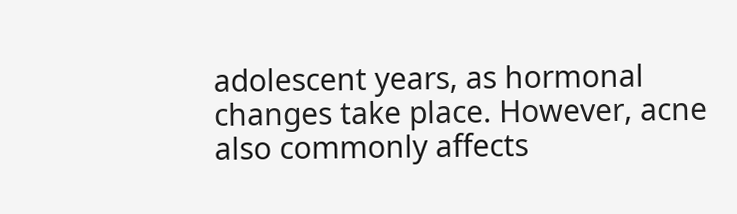adolescent years, as hormonal changes take place. However, acne also commonly affects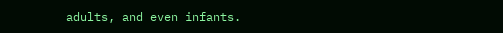adults, and even infants.